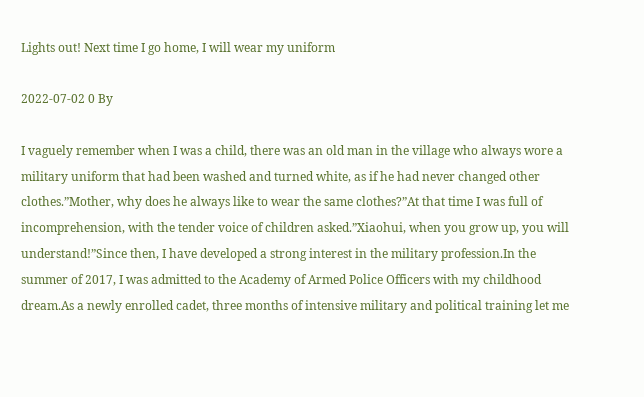Lights out! Next time I go home, I will wear my uniform

2022-07-02 0 By

I vaguely remember when I was a child, there was an old man in the village who always wore a military uniform that had been washed and turned white, as if he had never changed other clothes.”Mother, why does he always like to wear the same clothes?”At that time I was full of incomprehension, with the tender voice of children asked.”Xiaohui, when you grow up, you will understand!”Since then, I have developed a strong interest in the military profession.In the summer of 2017, I was admitted to the Academy of Armed Police Officers with my childhood dream.As a newly enrolled cadet, three months of intensive military and political training let me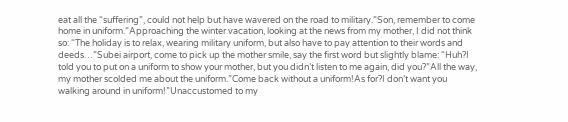eat all the “suffering”, could not help but have wavered on the road to military.”Son, remember to come home in uniform.”Approaching the winter vacation, looking at the news from my mother, I did not think so: “The holiday is to relax, wearing military uniform, but also have to pay attention to their words and deeds…”Subei airport, come to pick up the mother smile, say the first word but slightly blame: “Huh?I told you to put on a uniform to show your mother, but you didn’t listen to me again, did you?”All the way, my mother scolded me about the uniform.”Come back without a uniform!As for?I don’t want you walking around in uniform!”Unaccustomed to my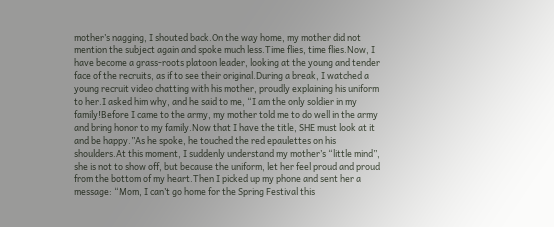mother’s nagging, I shouted back.On the way home, my mother did not mention the subject again and spoke much less.Time flies, time flies.Now, I have become a grass-roots platoon leader, looking at the young and tender face of the recruits, as if to see their original.During a break, I watched a young recruit video chatting with his mother, proudly explaining his uniform to her.I asked him why, and he said to me, “I am the only soldier in my family!Before I came to the army, my mother told me to do well in the army and bring honor to my family.Now that I have the title, SHE must look at it and be happy.”As he spoke, he touched the red epaulettes on his shoulders.At this moment, I suddenly understand my mother’s “little mind”, she is not to show off, but because the uniform, let her feel proud and proud from the bottom of my heart.Then I picked up my phone and sent her a message: “Mom, I can’t go home for the Spring Festival this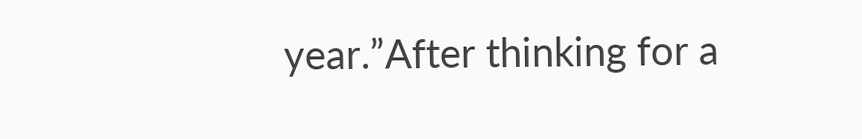year.”After thinking for a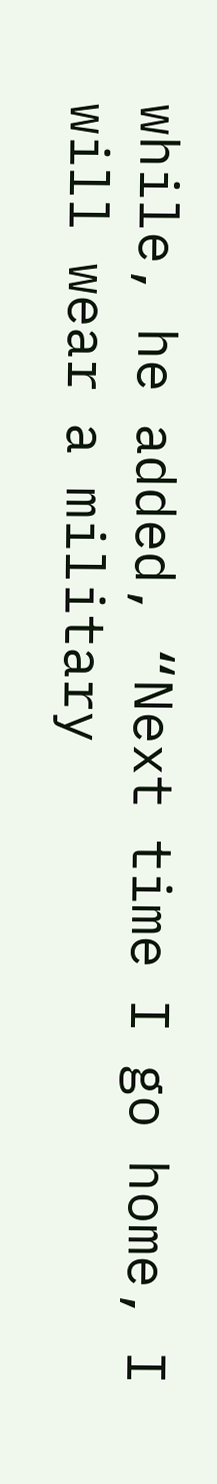while, he added, “Next time I go home, I will wear a military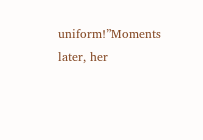uniform!”Moments later, her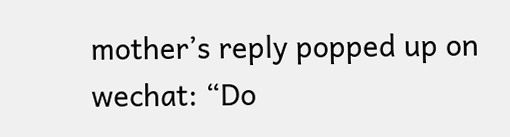mother’s reply popped up on wechat: “Do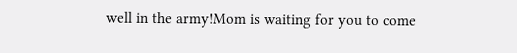well in the army!Mom is waiting for you to come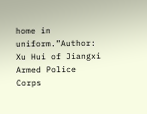home in uniform.”Author: Xu Hui of Jiangxi Armed Police Corps